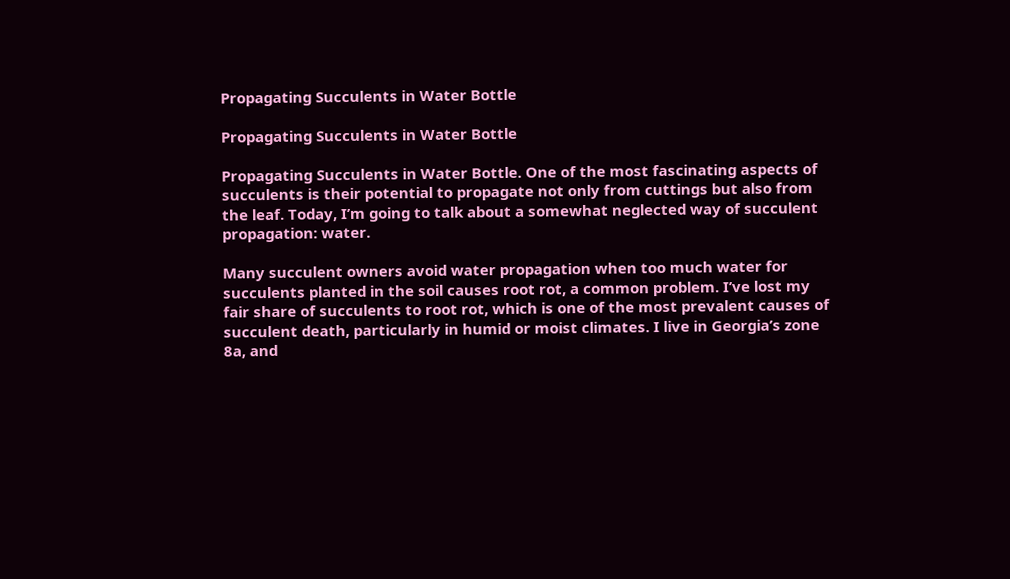Propagating Succulents in Water Bottle

Propagating Succulents in Water Bottle

Propagating Succulents in Water Bottle. One of the most fascinating aspects of succulents is their potential to propagate not only from cuttings but also from the leaf. Today, I’m going to talk about a somewhat neglected way of succulent propagation: water.

Many succulent owners avoid water propagation when too much water for succulents planted in the soil causes root rot, a common problem. I’ve lost my fair share of succulents to root rot, which is one of the most prevalent causes of succulent death, particularly in humid or moist climates. I live in Georgia’s zone 8a, and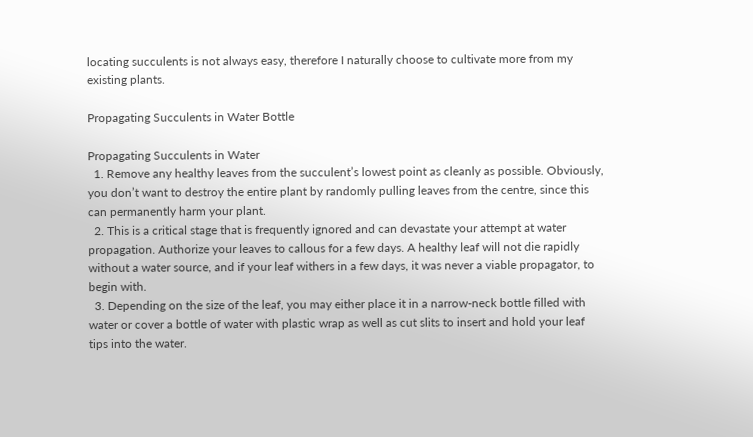locating succulents is not always easy, therefore I naturally choose to cultivate more from my existing plants.

Propagating Succulents in Water Bottle

Propagating Succulents in Water
  1. Remove any healthy leaves from the succulent’s lowest point as cleanly as possible. Obviously, you don’t want to destroy the entire plant by randomly pulling leaves from the centre, since this can permanently harm your plant.
  2. This is a critical stage that is frequently ignored and can devastate your attempt at water propagation. Authorize your leaves to callous for a few days. A healthy leaf will not die rapidly without a water source, and if your leaf withers in a few days, it was never a viable propagator, to begin with.
  3. Depending on the size of the leaf, you may either place it in a narrow-neck bottle filled with water or cover a bottle of water with plastic wrap as well as cut slits to insert and hold your leaf tips into the water.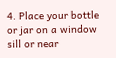4. Place your bottle or jar on a window sill or near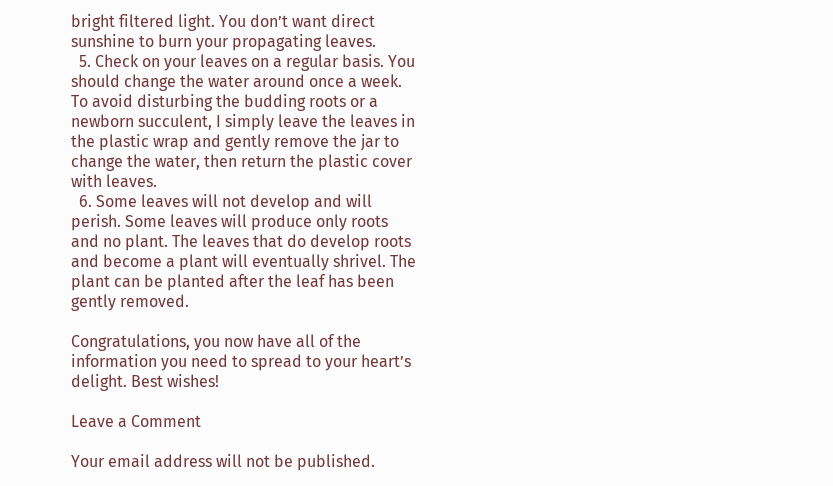bright filtered light. You don’t want direct sunshine to burn your propagating leaves.
  5. Check on your leaves on a regular basis. You should change the water around once a week. To avoid disturbing the budding roots or a newborn succulent, I simply leave the leaves in the plastic wrap and gently remove the jar to change the water, then return the plastic cover with leaves.
  6. Some leaves will not develop and will perish. Some leaves will produce only roots and no plant. The leaves that do develop roots and become a plant will eventually shrivel. The plant can be planted after the leaf has been gently removed.

Congratulations, you now have all of the information you need to spread to your heart’s delight. Best wishes!

Leave a Comment

Your email address will not be published.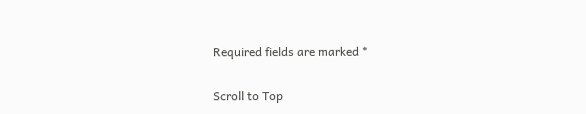Required fields are marked *

Scroll to Top